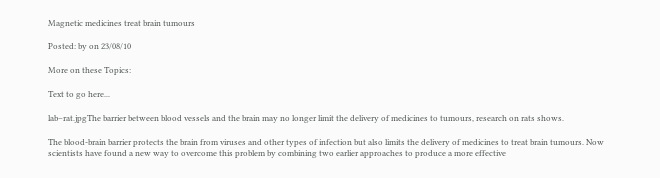Magnetic medicines treat brain tumours

Posted: by on 23/08/10

More on these Topics:

Text to go here...

lab–rat.jpgThe barrier between blood vessels and the brain may no longer limit the delivery of medicines to tumours, research on rats shows.

The blood-brain barrier protects the brain from viruses and other types of infection but also limits the delivery of medicines to treat brain tumours. Now scientists have found a new way to overcome this problem by combining two earlier approaches to produce a more effective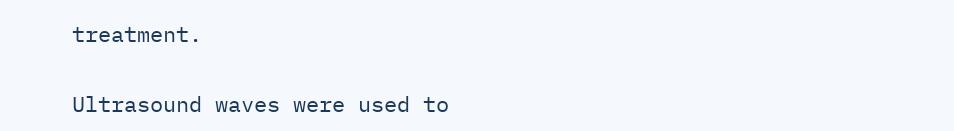treatment.

Ultrasound waves were used to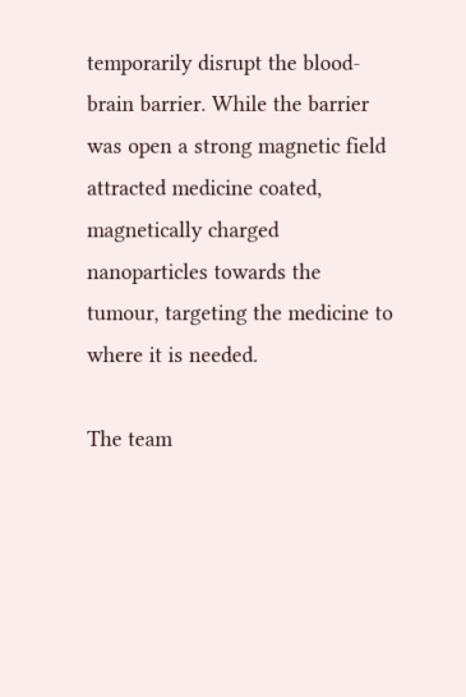temporarily disrupt the blood-brain barrier. While the barrier was open a strong magnetic field attracted medicine coated, magnetically charged nanoparticles towards the tumour, targeting the medicine to where it is needed.

The team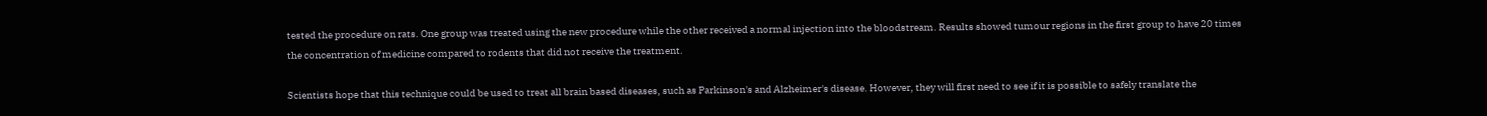tested the procedure on rats. One group was treated using the new procedure while the other received a normal injection into the bloodstream. Results showed tumour regions in the first group to have 20 times the concentration of medicine compared to rodents that did not receive the treatment.

Scientists hope that this technique could be used to treat all brain based diseases, such as Parkinson's and Alzheimer's disease. However, they will first need to see if it is possible to safely translate the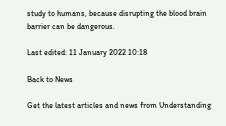study to humans, because disrupting the blood brain barrier can be dangerous.

Last edited: 11 January 2022 10:18

Back to News

Get the latest articles and news from Understanding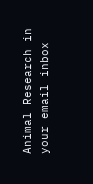Animal Research in your email inbox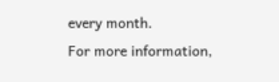every month.
For more information,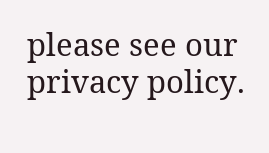please see our privacy policy.